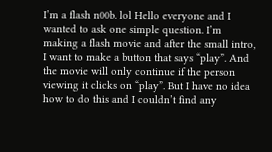I’m a flash n00b. lol Hello everyone and I wanted to ask one simple question. I’m making a flash movie and after the small intro, I want to make a button that says “play”. And the movie will only continue if the person viewing it clicks on “play”. But I have no idea how to do this and I couldn’t find any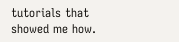tutorials that showed me how.